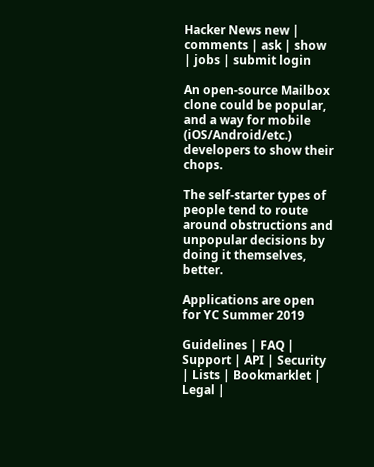Hacker News new | comments | ask | show | jobs | submit login

An open-source Mailbox clone could be popular, and a way for mobile (iOS/Android/etc.) developers to show their chops.

The self-starter types of people tend to route around obstructions and unpopular decisions by doing it themselves, better.

Applications are open for YC Summer 2019

Guidelines | FAQ | Support | API | Security | Lists | Bookmarklet | Legal |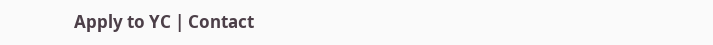Apply to YC | Contact